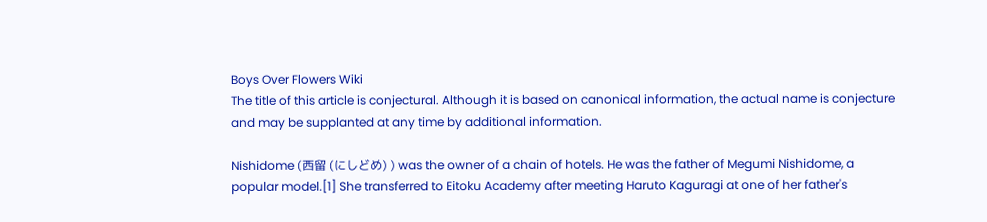Boys Over Flowers Wiki
The title of this article is conjectural. Although it is based on canonical information, the actual name is conjecture and may be supplanted at any time by additional information.

Nishidome (西留 (にしどめ) ) was the owner of a chain of hotels. He was the father of Megumi Nishidome, a popular model.[1] She transferred to Eitoku Academy after meeting Haruto Kaguragi at one of her father's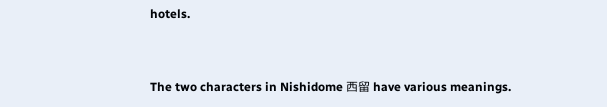hotels.


The two characters in Nishidome 西留 have various meanings.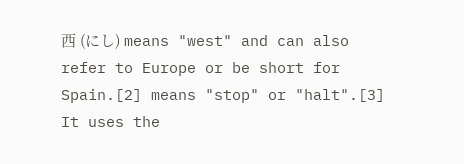西 (にし) means "west" and can also refer to Europe or be short for Spain.[2] means "stop" or "halt".[3] It uses the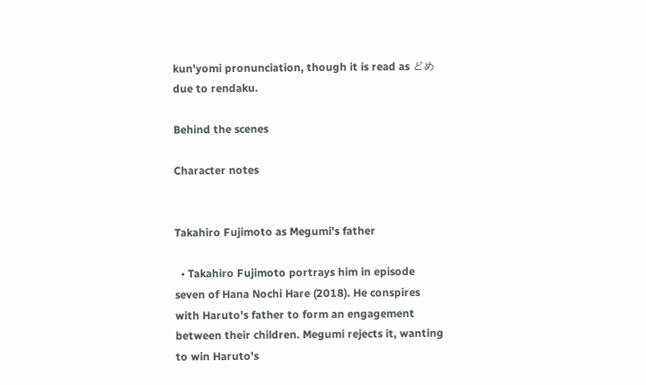kun'yomi pronunciation, though it is read as どめ due to rendaku.

Behind the scenes

Character notes


Takahiro Fujimoto as Megumi's father

  • Takahiro Fujimoto portrays him in episode seven of Hana Nochi Hare (2018). He conspires with Haruto's father to form an engagement between their children. Megumi rejects it, wanting to win Haruto's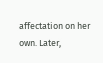affectation on her own. Later,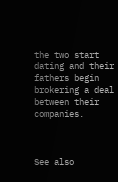the two start dating and their fathers begin brokering a deal between their companies.



See also